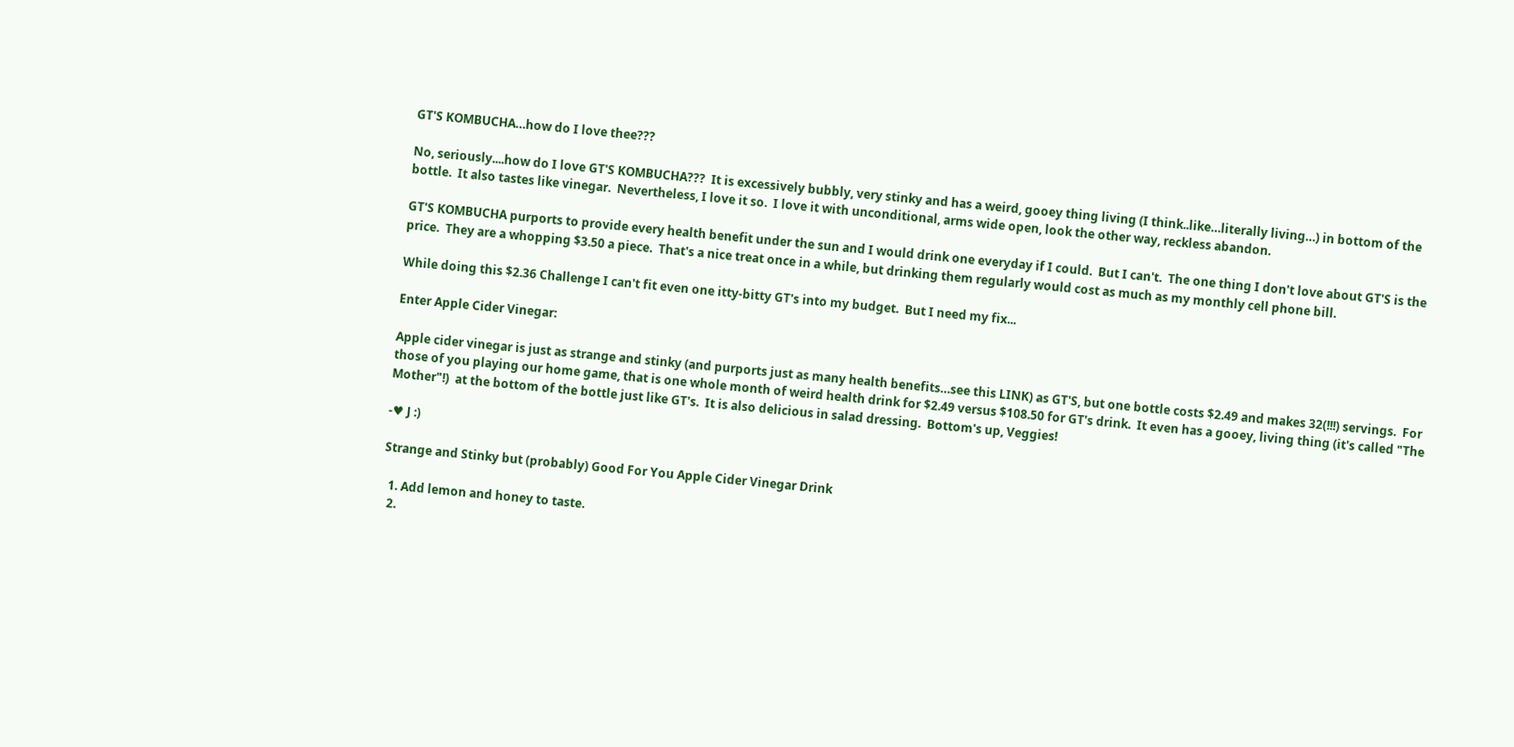GT'S KOMBUCHA…how do I love thee???

No, seriously....how do I love GT'S KOMBUCHA???  It is excessively bubbly, very stinky and has a weird, gooey thing living (I think..like…literally living…) in bottom of the bottle.  It also tastes like vinegar.  Nevertheless, I love it so.  I love it with unconditional, arms wide open, look the other way, reckless abandon.

GT'S KOMBUCHA purports to provide every health benefit under the sun and I would drink one everyday if I could.  But I can't.  The one thing I don't love about GT'S is the price.  They are a whopping $3.50 a piece.  That's a nice treat once in a while, but drinking them regularly would cost as much as my monthly cell phone bill.

While doing this $2.36 Challenge I can't fit even one itty-bitty GT's into my budget.  But I need my fix...

Enter Apple Cider Vinegar:

Apple cider vinegar is just as strange and stinky (and purports just as many health benefits…see this LINK) as GT'S, but one bottle costs $2.49 and makes 32(!!!) servings.  For those of you playing our home game, that is one whole month of weird health drink for $2.49 versus $108.50 for GT's drink.  It even has a gooey, living thing (it's called "The Mother"!)  at the bottom of the bottle just like GT's.  It is also delicious in salad dressing.  Bottom's up, Veggies!

-♥ J :)

Strange and Stinky but (probably) Good For You Apple Cider Vinegar Drink

  1. Add lemon and honey to taste.
  2.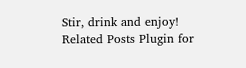Stir, drink and enjoy!
Related Posts Plugin for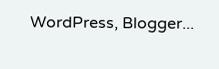WordPress, Blogger...